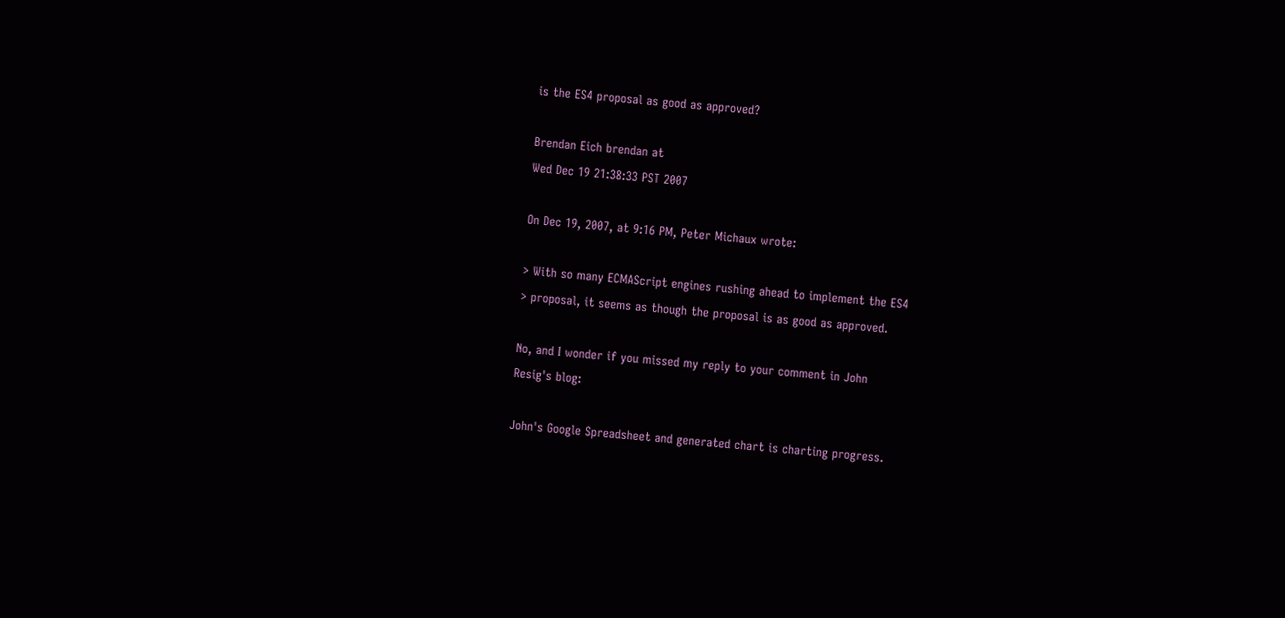is the ES4 proposal as good as approved?

Brendan Eich brendan at
Wed Dec 19 21:38:33 PST 2007

On Dec 19, 2007, at 9:16 PM, Peter Michaux wrote:

> With so many ECMAScript engines rushing ahead to implement the ES4
> proposal, it seems as though the proposal is as good as approved.

No, and I wonder if you missed my reply to your comment in John
Resig's blog:

John's Google Spreadsheet and generated chart is charting progress.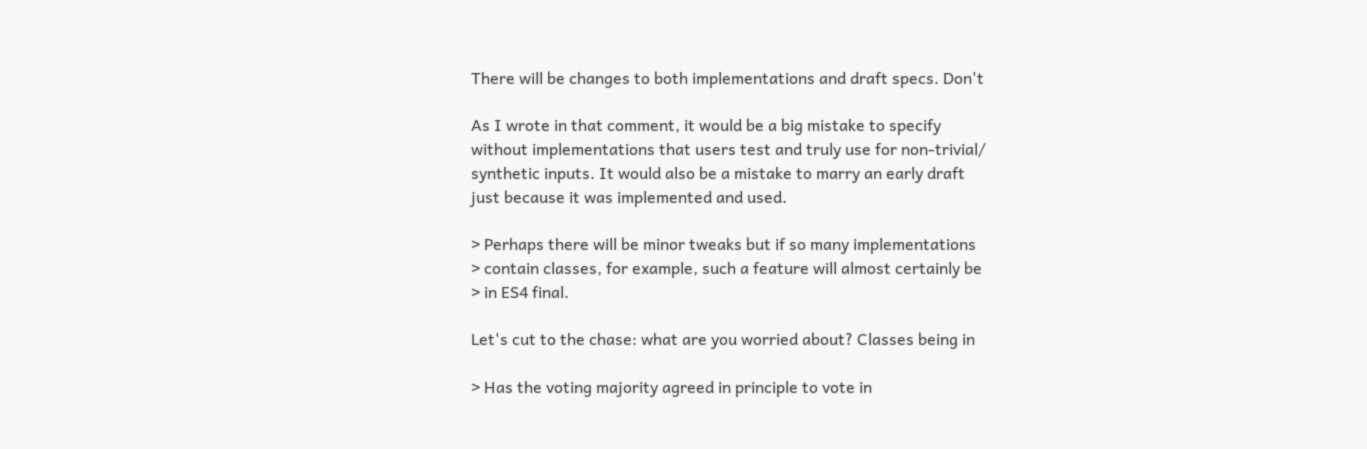There will be changes to both implementations and draft specs. Don't

As I wrote in that comment, it would be a big mistake to specify
without implementations that users test and truly use for non-trivial/
synthetic inputs. It would also be a mistake to marry an early draft
just because it was implemented and used.

> Perhaps there will be minor tweaks but if so many implementations
> contain classes, for example, such a feature will almost certainly be
> in ES4 final.

Let's cut to the chase: what are you worried about? Classes being in

> Has the voting majority agreed in principle to vote in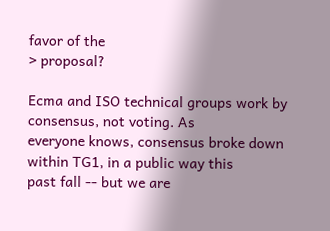favor of the
> proposal?

Ecma and ISO technical groups work by consensus, not voting. As
everyone knows, consensus broke down within TG1, in a public way this
past fall -- but we are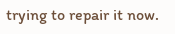trying to repair it now.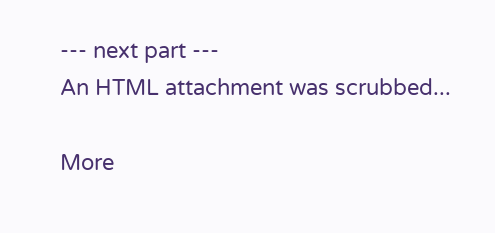--- next part ---
An HTML attachment was scrubbed...

More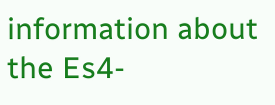information about the Es4-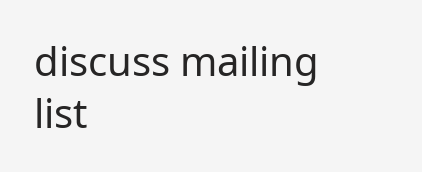discuss mailing list